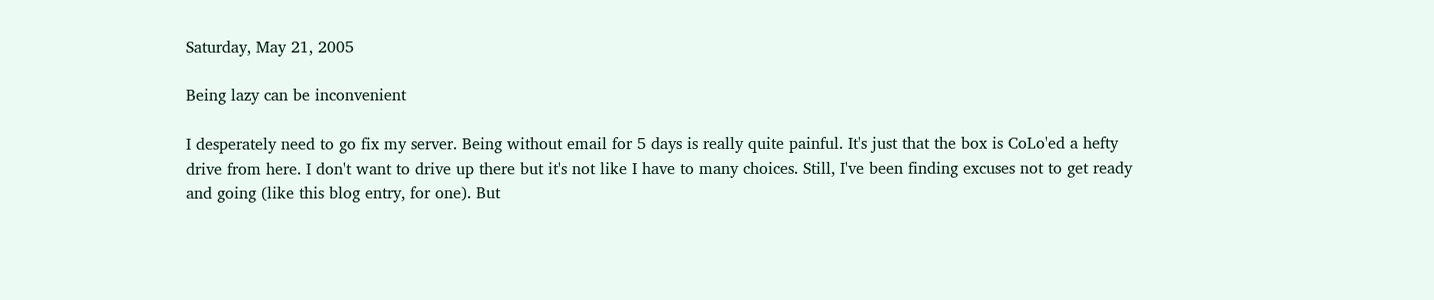Saturday, May 21, 2005

Being lazy can be inconvenient

I desperately need to go fix my server. Being without email for 5 days is really quite painful. It's just that the box is CoLo'ed a hefty drive from here. I don't want to drive up there but it's not like I have to many choices. Still, I've been finding excuses not to get ready and going (like this blog entry, for one). But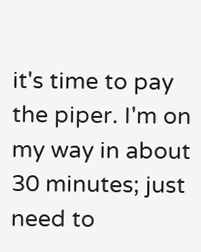it's time to pay the piper. I'm on my way in about 30 minutes; just need to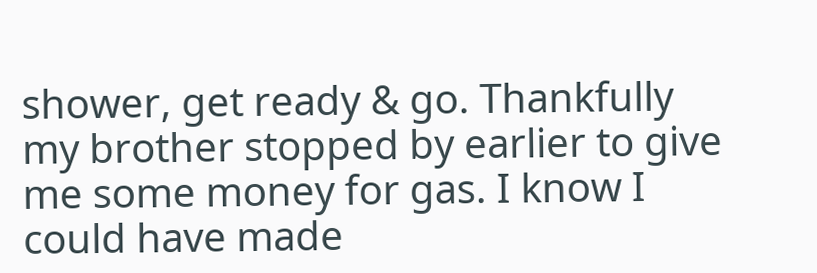shower, get ready & go. Thankfully my brother stopped by earlier to give me some money for gas. I know I could have made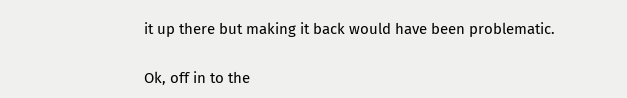it up there but making it back would have been problematic.

Ok, off in to the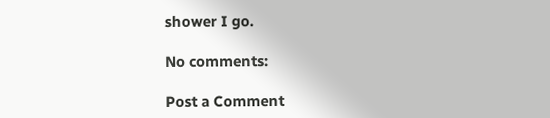shower I go.

No comments:

Post a Comment